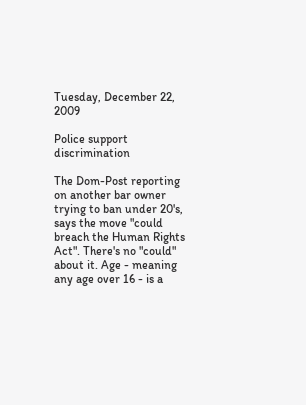Tuesday, December 22, 2009

Police support discrimination

The Dom-Post reporting on another bar owner trying to ban under 20's, says the move "could breach the Human Rights Act". There's no "could" about it. Age - meaning any age over 16 - is a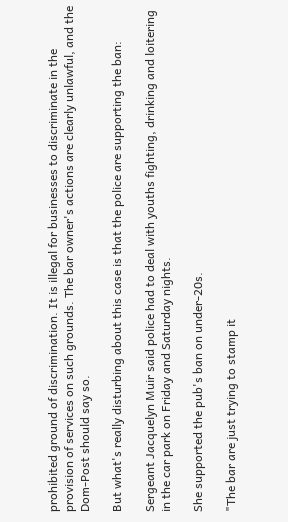prohibited ground of discrimination. It is illegal for businesses to discriminate in the provision of services on such grounds. The bar owner's actions are clearly unlawful, and the Dom-Post should say so.

But what's really disturbing about this case is that the police are supporting the ban:

Sergeant Jacquelyn Muir said police had to deal with youths fighting, drinking and loitering in the car park on Friday and Saturday nights.

She supported the pub's ban on under-20s.

"The bar are just trying to stamp it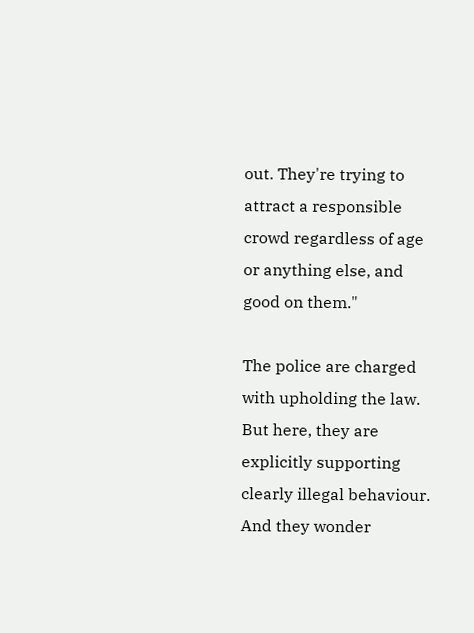out. They're trying to attract a responsible crowd regardless of age or anything else, and good on them."

The police are charged with upholding the law. But here, they are explicitly supporting clearly illegal behaviour. And they wonder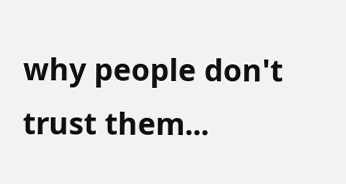why people don't trust them...